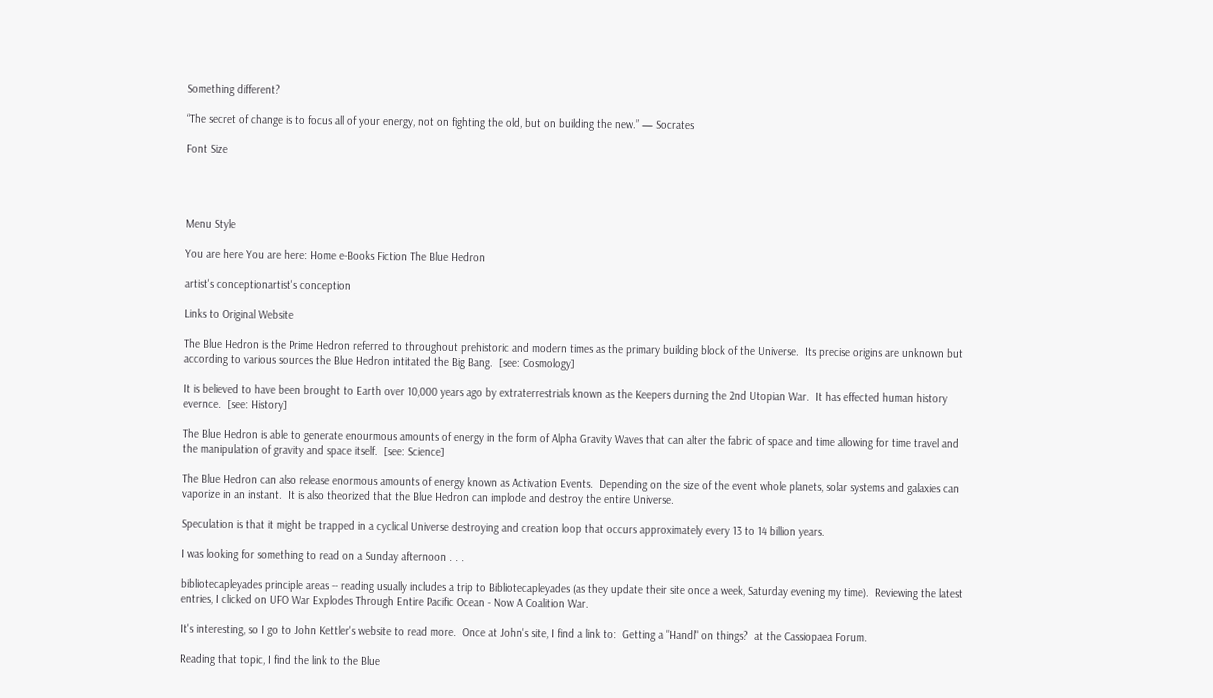Something different?

“The secret of change is to focus all of your energy, not on fighting the old, but on building the new.” — Socrates

Font Size




Menu Style

You are here You are here: Home e-Books Fiction The Blue Hedron

artist's conceptionartist's conception

Links to Original Website

The Blue Hedron is the Prime Hedron referred to throughout prehistoric and modern times as the primary building block of the Universe.  Its precise origins are unknown but according to various sources the Blue Hedron intitated the Big Bang.  [see: Cosmology]

It is believed to have been brought to Earth over 10,000 years ago by extraterrestrials known as the Keepers durning the 2nd Utopian War.  It has effected human history evernce.  [see: History]

The Blue Hedron is able to generate enourmous amounts of energy in the form of Alpha Gravity Waves that can alter the fabric of space and time allowing for time travel and the manipulation of gravity and space itself.  [see: Science]

The Blue Hedron can also release enormous amounts of energy known as Activation Events.  Depending on the size of the event whole planets, solar systems and galaxies can vaporize in an instant.  It is also theorized that the Blue Hedron can implode and destroy the entire Universe.

Speculation is that it might be trapped in a cyclical Universe destroying and creation loop that occurs approximately every 13 to 14 billion years.

I was looking for something to read on a Sunday afternoon . . .

bibliotecapleyades principle areas -- reading usually includes a trip to Bibliotecapleyades (as they update their site once a week, Saturday evening my time).  Reviewing the latest entries, I clicked on UFO War Explodes Through Entire Pacific Ocean - Now A Coalition War.

It's interesting, so I go to John Kettler's website to read more.  Once at John's site, I find a link to:  Getting a "Handl" on things?  at the Cassiopaea Forum.

Reading that topic, I find the link to the Blue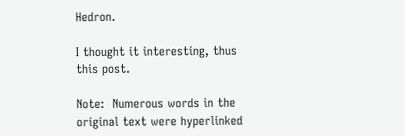Hedron.

I thought it interesting, thus this post.

Note:  Numerous words in the original text were hyperlinked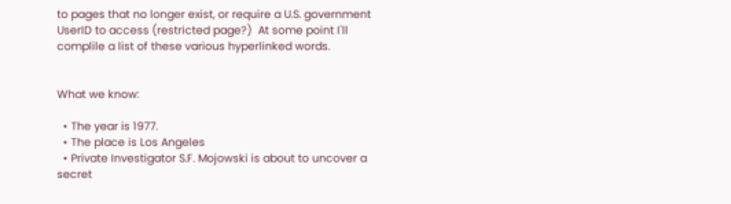to pages that no longer exist, or require a U.S. government UserID to access (restricted page?)  At some point I'll complile a list of these various hyperlinked words.


What we know:

  • The year is 1977.
  • The place is Los Angeles
  • Private Investigator S.F. Mojowski is about to uncover a secret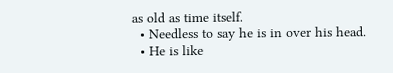as old as time itself.
  • Needless to say he is in over his head.
  • He is like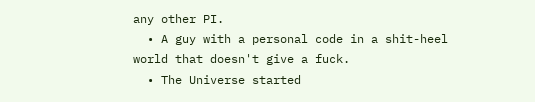any other PI.
  • A guy with a personal code in a shit-heel world that doesn't give a fuck.
  • The Universe started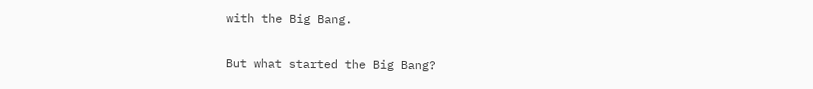with the Big Bang.

But what started the Big Bang?